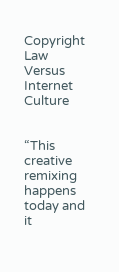Copyright Law Versus Internet Culture


“This creative remixing happens today and it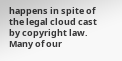happens in spite of the legal cloud cast by copyright law.  Many of our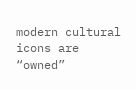modern cultural icons are “owned”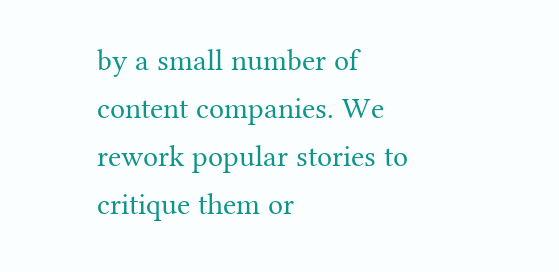by a small number of content companies. We rework popular stories to critique them or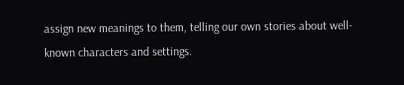assign new meanings to them, telling our own stories about well-known characters and settings.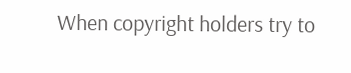When copyright holders try to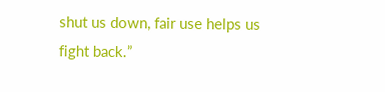shut us down, fair use helps us fight back.”